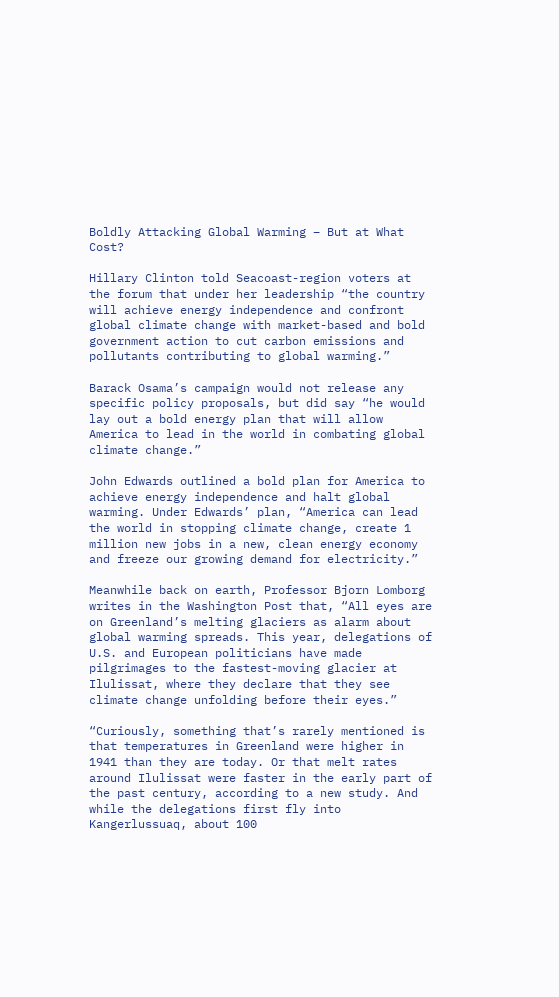Boldly Attacking Global Warming – But at What Cost?

Hillary Clinton told Seacoast-region voters at the forum that under her leadership “the country will achieve energy independence and confront global climate change with market-based and bold government action to cut carbon emissions and pollutants contributing to global warming.”

Barack Osama’s campaign would not release any specific policy proposals, but did say “he would lay out a bold energy plan that will allow America to lead in the world in combating global climate change.”

John Edwards outlined a bold plan for America to achieve energy independence and halt global warming. Under Edwards’ plan, “America can lead the world in stopping climate change, create 1 million new jobs in a new, clean energy economy and freeze our growing demand for electricity.”

Meanwhile back on earth, Professor Bjorn Lomborg writes in the Washington Post that, “All eyes are on Greenland’s melting glaciers as alarm about global warming spreads. This year, delegations of U.S. and European politicians have made pilgrimages to the fastest-moving glacier at Ilulissat, where they declare that they see climate change unfolding before their eyes.”

“Curiously, something that’s rarely mentioned is that temperatures in Greenland were higher in 1941 than they are today. Or that melt rates around Ilulissat were faster in the early part of the past century, according to a new study. And while the delegations first fly into Kangerlussuaq, about 100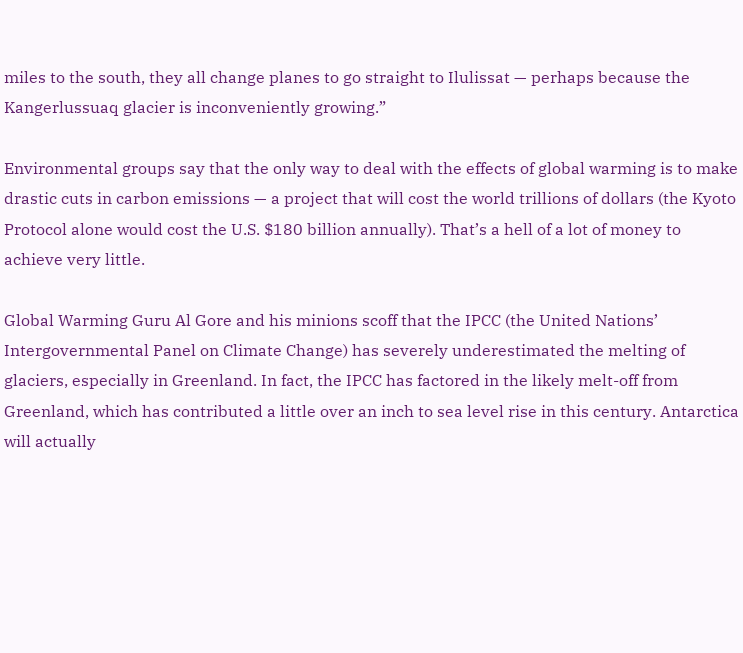miles to the south, they all change planes to go straight to Ilulissat — perhaps because the Kangerlussuaq glacier is inconveniently growing.”

Environmental groups say that the only way to deal with the effects of global warming is to make drastic cuts in carbon emissions — a project that will cost the world trillions of dollars (the Kyoto Protocol alone would cost the U.S. $180 billion annually). That’s a hell of a lot of money to achieve very little.

Global Warming Guru Al Gore and his minions scoff that the IPCC (the United Nations’ Intergovernmental Panel on Climate Change) has severely underestimated the melting of glaciers, especially in Greenland. In fact, the IPCC has factored in the likely melt-off from Greenland, which has contributed a little over an inch to sea level rise in this century. Antarctica will actually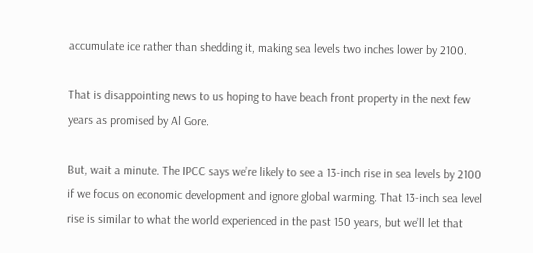accumulate ice rather than shedding it, making sea levels two inches lower by 2100.

That is disappointing news to us hoping to have beach front property in the next few years as promised by Al Gore.

But, wait a minute. The IPCC says we’re likely to see a 13-inch rise in sea levels by 2100 if we focus on economic development and ignore global warming. That 13-inch sea level rise is similar to what the world experienced in the past 150 years, but we’ll let that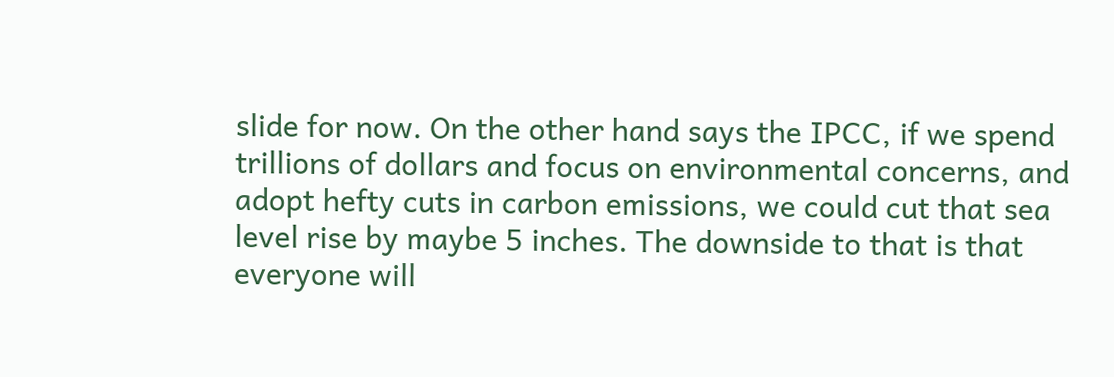slide for now. On the other hand says the IPCC, if we spend trillions of dollars and focus on environmental concerns, and adopt hefty cuts in carbon emissions, we could cut that sea level rise by maybe 5 inches. The downside to that is that everyone will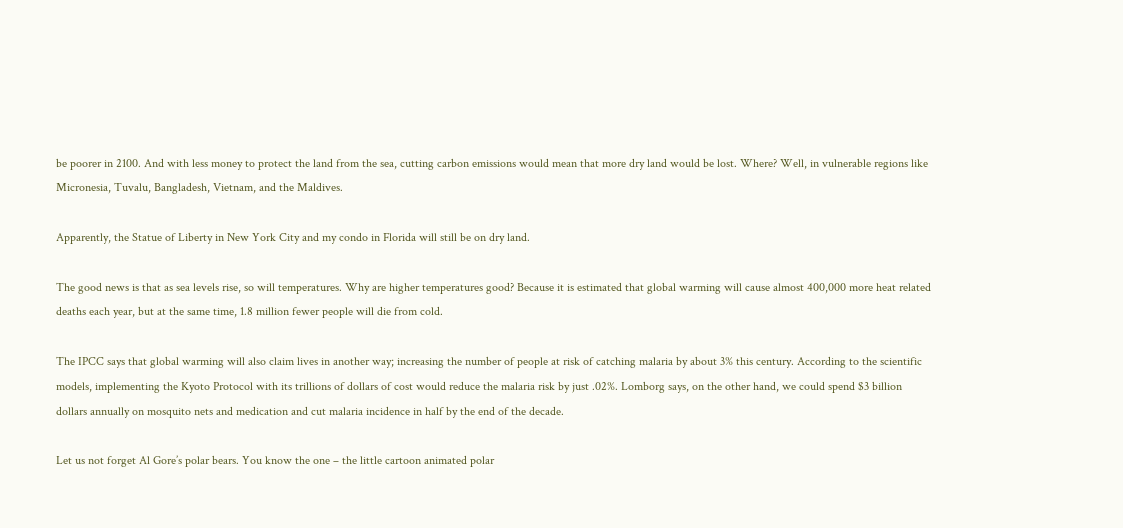be poorer in 2100. And with less money to protect the land from the sea, cutting carbon emissions would mean that more dry land would be lost. Where? Well, in vulnerable regions like Micronesia, Tuvalu, Bangladesh, Vietnam, and the Maldives.

Apparently, the Statue of Liberty in New York City and my condo in Florida will still be on dry land.

The good news is that as sea levels rise, so will temperatures. Why are higher temperatures good? Because it is estimated that global warming will cause almost 400,000 more heat related deaths each year, but at the same time, 1.8 million fewer people will die from cold.

The IPCC says that global warming will also claim lives in another way; increasing the number of people at risk of catching malaria by about 3% this century. According to the scientific models, implementing the Kyoto Protocol with its trillions of dollars of cost would reduce the malaria risk by just .02%. Lomborg says, on the other hand, we could spend $3 billion dollars annually on mosquito nets and medication and cut malaria incidence in half by the end of the decade.

Let us not forget Al Gore’s polar bears. You know the one – the little cartoon animated polar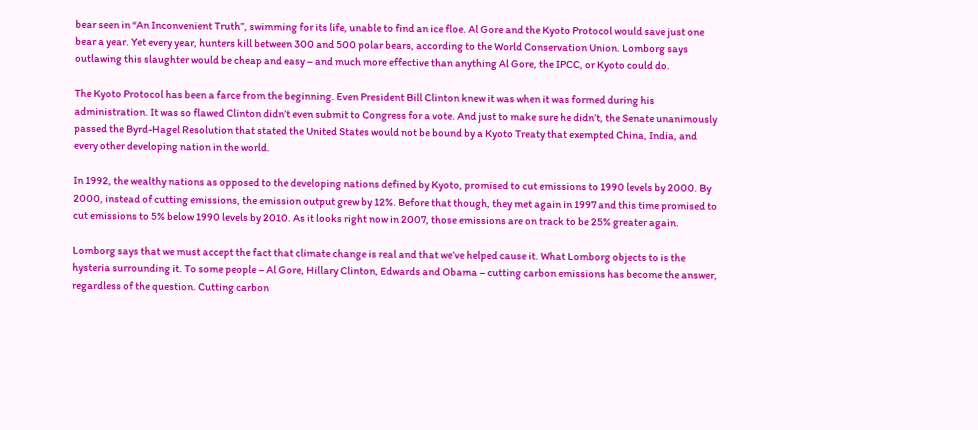bear seen in “An Inconvenient Truth”, swimming for its life, unable to find an ice floe. Al Gore and the Kyoto Protocol would save just one bear a year. Yet every year, hunters kill between 300 and 500 polar bears, according to the World Conservation Union. Lomborg says outlawing this slaughter would be cheap and easy – and much more effective than anything Al Gore, the IPCC, or Kyoto could do.

The Kyoto Protocol has been a farce from the beginning. Even President Bill Clinton knew it was when it was formed during his administration. It was so flawed Clinton didn’t even submit to Congress for a vote. And just to make sure he didn’t, the Senate unanimously passed the Byrd-Hagel Resolution that stated the United States would not be bound by a Kyoto Treaty that exempted China, India, and every other developing nation in the world.

In 1992, the wealthy nations as opposed to the developing nations defined by Kyoto, promised to cut emissions to 1990 levels by 2000. By 2000, instead of cutting emissions, the emission output grew by 12%. Before that though, they met again in 1997 and this time promised to cut emissions to 5% below 1990 levels by 2010. As it looks right now in 2007, those emissions are on track to be 25% greater again.

Lomborg says that we must accept the fact that climate change is real and that we’ve helped cause it. What Lomborg objects to is the hysteria surrounding it. To some people – Al Gore, Hillary Clinton, Edwards and Obama – cutting carbon emissions has become the answer, regardless of the question. Cutting carbon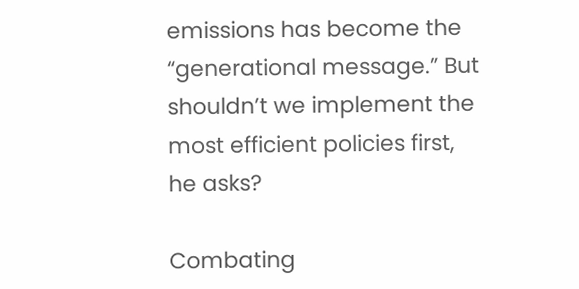emissions has become the “generational message.” But shouldn’t we implement the most efficient policies first, he asks?

Combating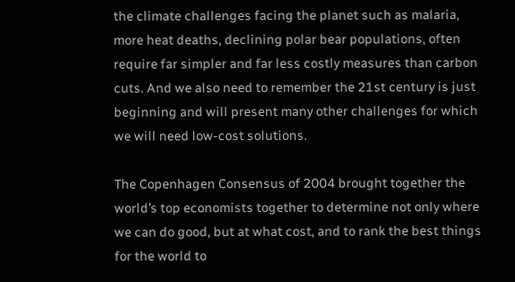the climate challenges facing the planet such as malaria, more heat deaths, declining polar bear populations, often require far simpler and far less costly measures than carbon cuts. And we also need to remember the 21st century is just beginning and will present many other challenges for which we will need low-cost solutions.

The Copenhagen Consensus of 2004 brought together the world’s top economists together to determine not only where we can do good, but at what cost, and to rank the best things for the world to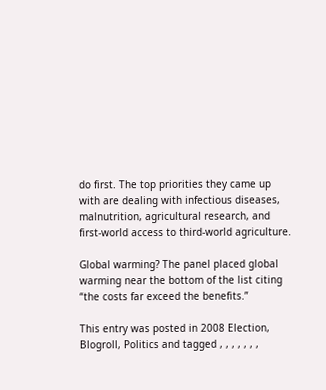do first. The top priorities they came up with are dealing with infectious diseases, malnutrition, agricultural research, and first-world access to third-world agriculture.

Global warming? The panel placed global warming near the bottom of the list citing “the costs far exceed the benefits.”

This entry was posted in 2008 Election, Blogroll, Politics and tagged , , , , , , ,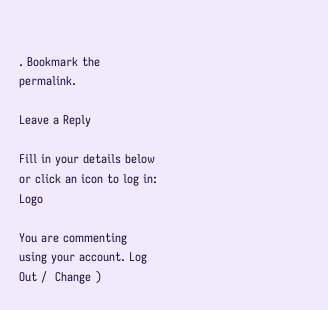. Bookmark the permalink.

Leave a Reply

Fill in your details below or click an icon to log in: Logo

You are commenting using your account. Log Out /  Change )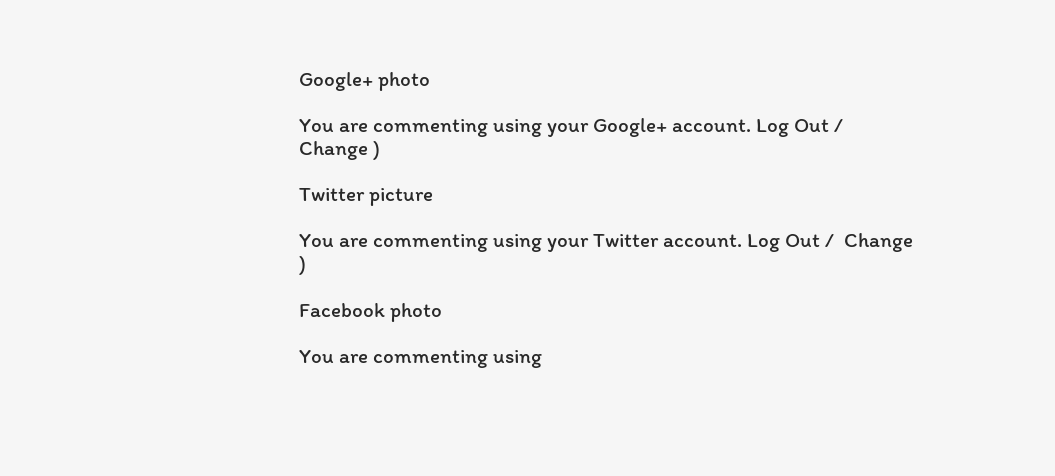Google+ photo

You are commenting using your Google+ account. Log Out /  Change )

Twitter picture

You are commenting using your Twitter account. Log Out /  Change )

Facebook photo

You are commenting using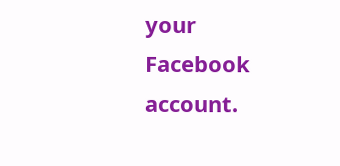your Facebook account.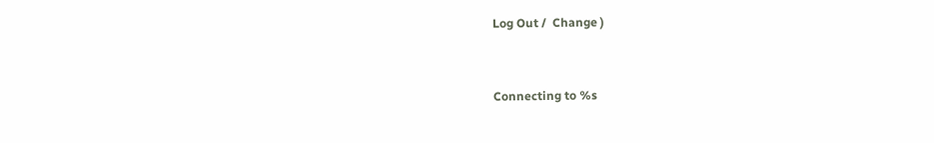Log Out /  Change )


Connecting to %s